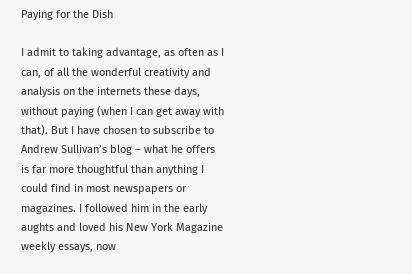Paying for the Dish

I admit to taking advantage, as often as I can, of all the wonderful creativity and analysis on the internets these days, without paying (when I can get away with that). But I have chosen to subscribe to Andrew Sullivan’s blog – what he offers is far more thoughtful than anything I could find in most newspapers or magazines. I followed him in the early aughts and loved his New York Magazine weekly essays, now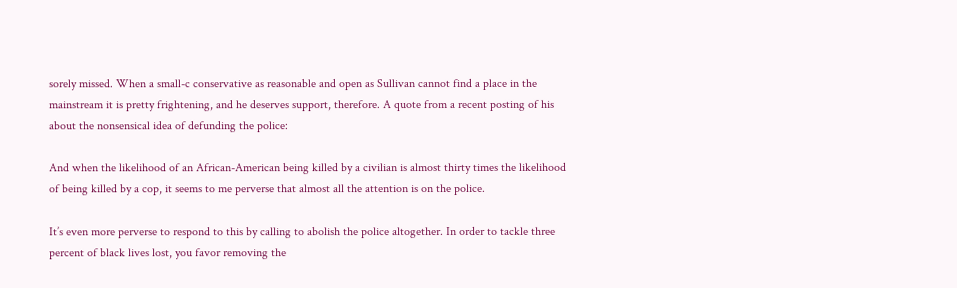sorely missed. When a small-c conservative as reasonable and open as Sullivan cannot find a place in the mainstream it is pretty frightening, and he deserves support, therefore. A quote from a recent posting of his about the nonsensical idea of defunding the police:

And when the likelihood of an African-American being killed by a civilian is almost thirty times the likelihood of being killed by a cop, it seems to me perverse that almost all the attention is on the police.

It’s even more perverse to respond to this by calling to abolish the police altogether. In order to tackle three percent of black lives lost, you favor removing the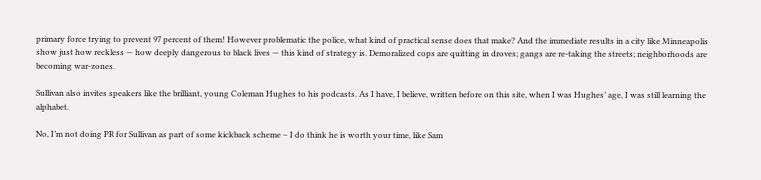primary force trying to prevent 97 percent of them! However problematic the police, what kind of practical sense does that make? And the immediate results in a city like Minneapolis show just how reckless — how deeply dangerous to black lives — this kind of strategy is. Demoralized cops are quitting in droves; gangs are re-taking the streets; neighborhoods are becoming war-zones.

Sullivan also invites speakers like the brilliant, young Coleman Hughes to his podcasts. As I have, I believe, written before on this site, when I was Hughes’ age, I was still learning the alphabet.

No, I’m not doing PR for Sullivan as part of some kickback scheme – I do think he is worth your time, like Sam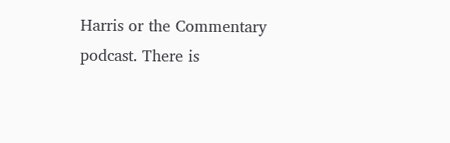Harris or the Commentary podcast. There is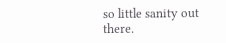so little sanity out there.